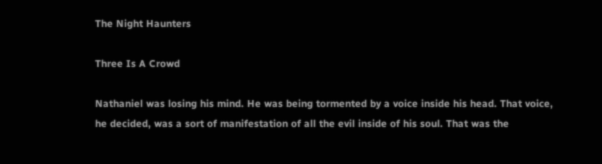The Night Haunters

Three Is A Crowd

Nathaniel was losing his mind. He was being tormented by a voice inside his head. That voice, he decided, was a sort of manifestation of all the evil inside of his soul. That was the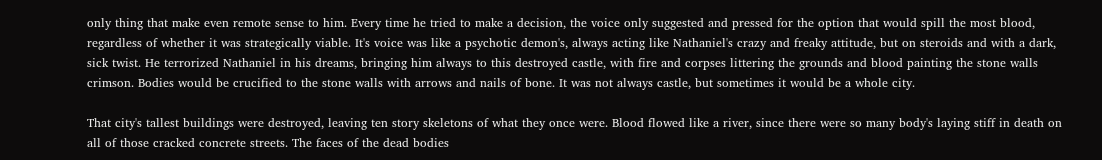only thing that make even remote sense to him. Every time he tried to make a decision, the voice only suggested and pressed for the option that would spill the most blood, regardless of whether it was strategically viable. It's voice was like a psychotic demon's, always acting like Nathaniel's crazy and freaky attitude, but on steroids and with a dark, sick twist. He terrorized Nathaniel in his dreams, bringing him always to this destroyed castle, with fire and corpses littering the grounds and blood painting the stone walls crimson. Bodies would be crucified to the stone walls with arrows and nails of bone. It was not always castle, but sometimes it would be a whole city.

That city's tallest buildings were destroyed, leaving ten story skeletons of what they once were. Blood flowed like a river, since there were so many body's laying stiff in death on all of those cracked concrete streets. The faces of the dead bodies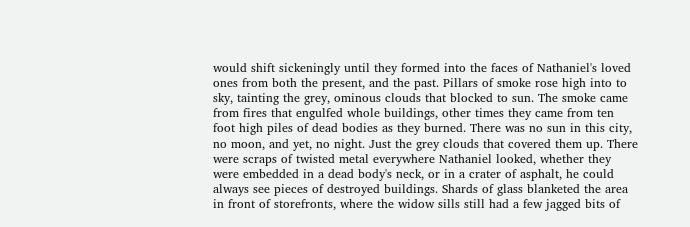would shift sickeningly until they formed into the faces of Nathaniel's loved ones from both the present, and the past. Pillars of smoke rose high into to sky, tainting the grey, ominous clouds that blocked to sun. The smoke came from fires that engulfed whole buildings, other times they came from ten foot high piles of dead bodies as they burned. There was no sun in this city, no moon, and yet, no night. Just the grey clouds that covered them up. There were scraps of twisted metal everywhere Nathaniel looked, whether they were embedded in a dead body's neck, or in a crater of asphalt, he could always see pieces of destroyed buildings. Shards of glass blanketed the area in front of storefronts, where the widow sills still had a few jagged bits of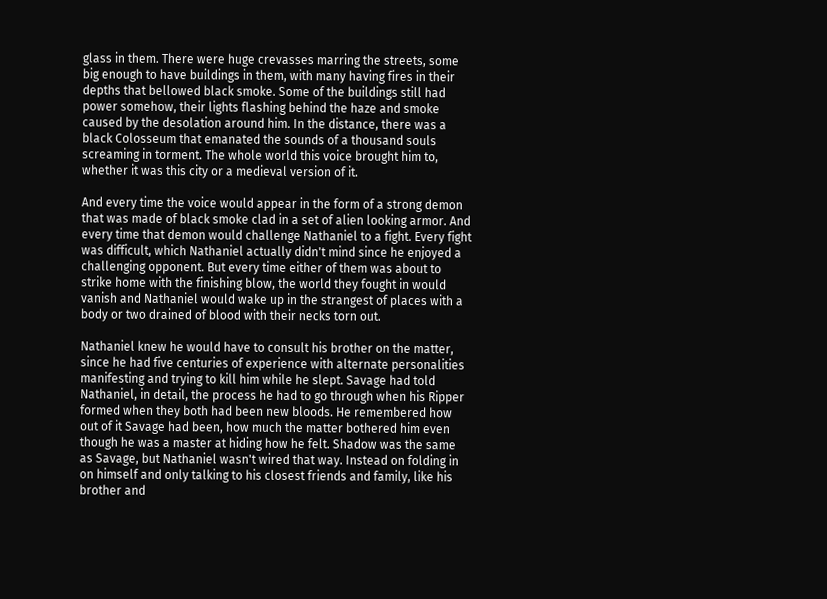glass in them. There were huge crevasses marring the streets, some big enough to have buildings in them, with many having fires in their depths that bellowed black smoke. Some of the buildings still had power somehow, their lights flashing behind the haze and smoke caused by the desolation around him. In the distance, there was a black Colosseum that emanated the sounds of a thousand souls screaming in torment. The whole world this voice brought him to, whether it was this city or a medieval version of it.

And every time the voice would appear in the form of a strong demon that was made of black smoke clad in a set of alien looking armor. And every time that demon would challenge Nathaniel to a fight. Every fight was difficult, which Nathaniel actually didn't mind since he enjoyed a challenging opponent. But every time either of them was about to strike home with the finishing blow, the world they fought in would vanish and Nathaniel would wake up in the strangest of places with a body or two drained of blood with their necks torn out.

Nathaniel knew he would have to consult his brother on the matter, since he had five centuries of experience with alternate personalities manifesting and trying to kill him while he slept. Savage had told Nathaniel, in detail, the process he had to go through when his Ripper formed when they both had been new bloods. He remembered how out of it Savage had been, how much the matter bothered him even though he was a master at hiding how he felt. Shadow was the same as Savage, but Nathaniel wasn't wired that way. Instead on folding in on himself and only talking to his closest friends and family, like his brother and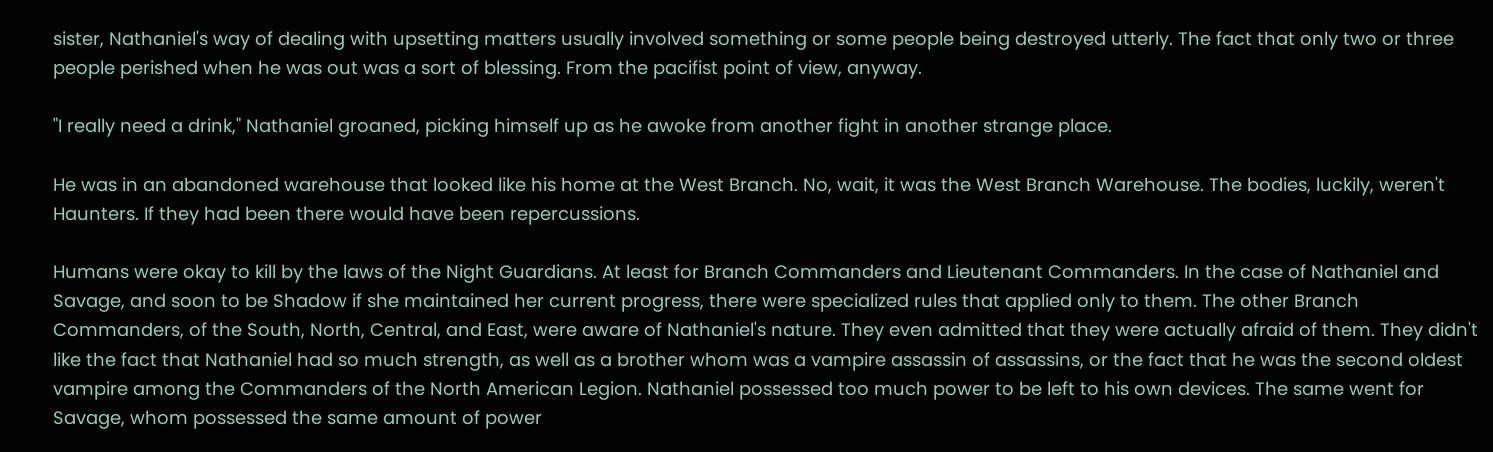sister, Nathaniel's way of dealing with upsetting matters usually involved something or some people being destroyed utterly. The fact that only two or three people perished when he was out was a sort of blessing. From the pacifist point of view, anyway.

"I really need a drink," Nathaniel groaned, picking himself up as he awoke from another fight in another strange place.

He was in an abandoned warehouse that looked like his home at the West Branch. No, wait, it was the West Branch Warehouse. The bodies, luckily, weren't Haunters. If they had been there would have been repercussions.

Humans were okay to kill by the laws of the Night Guardians. At least for Branch Commanders and Lieutenant Commanders. In the case of Nathaniel and Savage, and soon to be Shadow if she maintained her current progress, there were specialized rules that applied only to them. The other Branch Commanders, of the South, North, Central, and East, were aware of Nathaniel's nature. They even admitted that they were actually afraid of them. They didn't like the fact that Nathaniel had so much strength, as well as a brother whom was a vampire assassin of assassins, or the fact that he was the second oldest vampire among the Commanders of the North American Legion. Nathaniel possessed too much power to be left to his own devices. The same went for Savage, whom possessed the same amount of power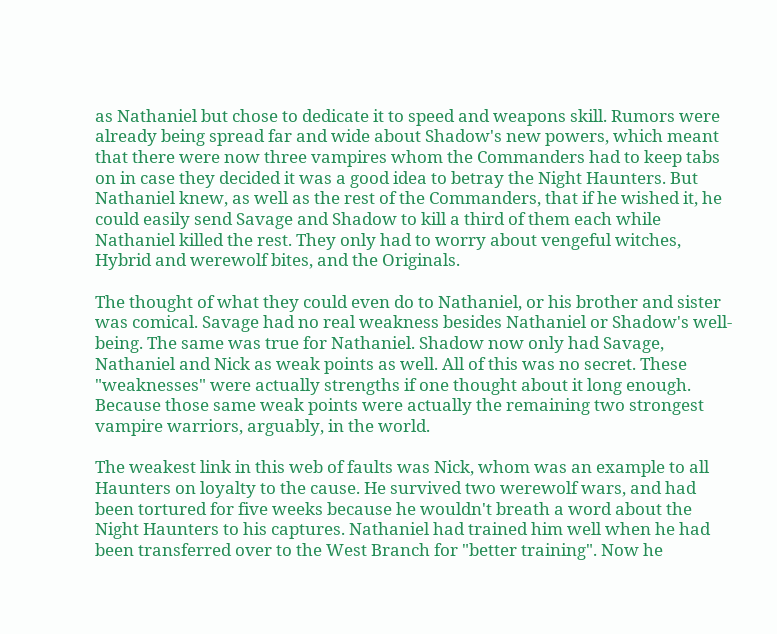as Nathaniel but chose to dedicate it to speed and weapons skill. Rumors were already being spread far and wide about Shadow's new powers, which meant that there were now three vampires whom the Commanders had to keep tabs on in case they decided it was a good idea to betray the Night Haunters. But Nathaniel knew, as well as the rest of the Commanders, that if he wished it, he could easily send Savage and Shadow to kill a third of them each while Nathaniel killed the rest. They only had to worry about vengeful witches, Hybrid and werewolf bites, and the Originals.

The thought of what they could even do to Nathaniel, or his brother and sister was comical. Savage had no real weakness besides Nathaniel or Shadow's well-being. The same was true for Nathaniel. Shadow now only had Savage, Nathaniel and Nick as weak points as well. All of this was no secret. These "weaknesses" were actually strengths if one thought about it long enough. Because those same weak points were actually the remaining two strongest vampire warriors, arguably, in the world.

The weakest link in this web of faults was Nick, whom was an example to all Haunters on loyalty to the cause. He survived two werewolf wars, and had been tortured for five weeks because he wouldn't breath a word about the Night Haunters to his captures. Nathaniel had trained him well when he had been transferred over to the West Branch for "better training". Now he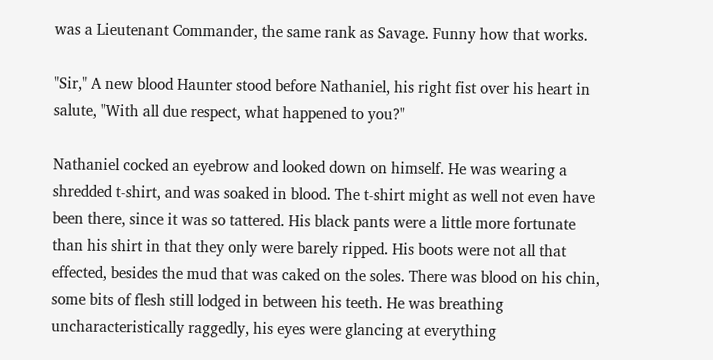was a Lieutenant Commander, the same rank as Savage. Funny how that works.

"Sir," A new blood Haunter stood before Nathaniel, his right fist over his heart in salute, "With all due respect, what happened to you?"

Nathaniel cocked an eyebrow and looked down on himself. He was wearing a shredded t-shirt, and was soaked in blood. The t-shirt might as well not even have been there, since it was so tattered. His black pants were a little more fortunate than his shirt in that they only were barely ripped. His boots were not all that effected, besides the mud that was caked on the soles. There was blood on his chin, some bits of flesh still lodged in between his teeth. He was breathing uncharacteristically raggedly, his eyes were glancing at everything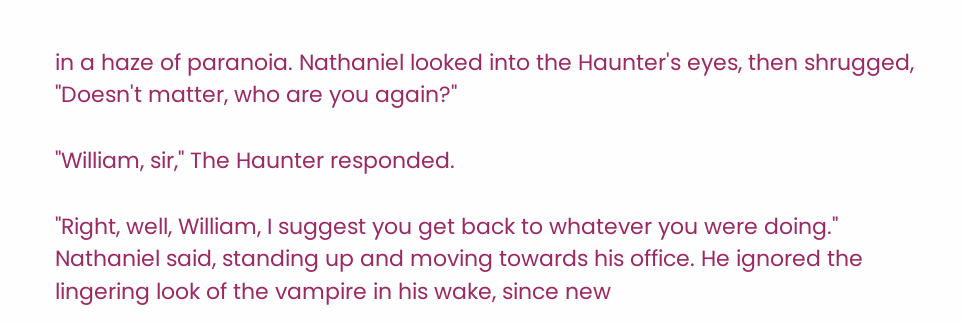in a haze of paranoia. Nathaniel looked into the Haunter's eyes, then shrugged, "Doesn't matter, who are you again?"

"William, sir," The Haunter responded.

"Right, well, William, I suggest you get back to whatever you were doing." Nathaniel said, standing up and moving towards his office. He ignored the lingering look of the vampire in his wake, since new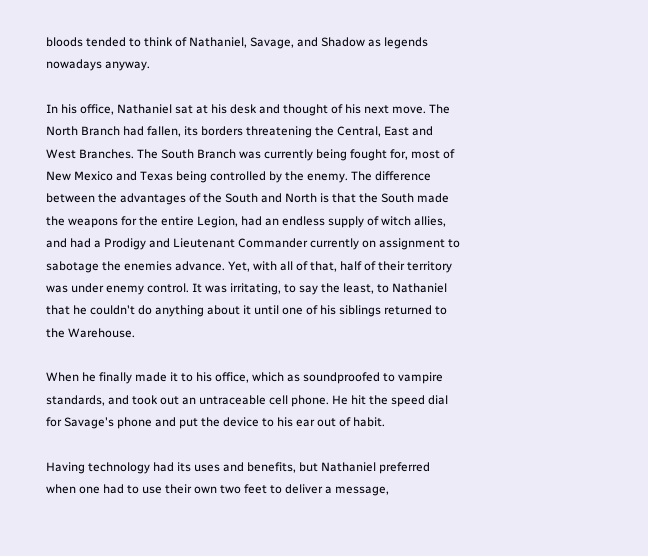bloods tended to think of Nathaniel, Savage, and Shadow as legends nowadays anyway.

In his office, Nathaniel sat at his desk and thought of his next move. The North Branch had fallen, its borders threatening the Central, East and West Branches. The South Branch was currently being fought for, most of New Mexico and Texas being controlled by the enemy. The difference between the advantages of the South and North is that the South made the weapons for the entire Legion, had an endless supply of witch allies, and had a Prodigy and Lieutenant Commander currently on assignment to sabotage the enemies advance. Yet, with all of that, half of their territory was under enemy control. It was irritating, to say the least, to Nathaniel that he couldn't do anything about it until one of his siblings returned to the Warehouse.

When he finally made it to his office, which as soundproofed to vampire standards, and took out an untraceable cell phone. He hit the speed dial for Savage's phone and put the device to his ear out of habit.

Having technology had its uses and benefits, but Nathaniel preferred when one had to use their own two feet to deliver a message,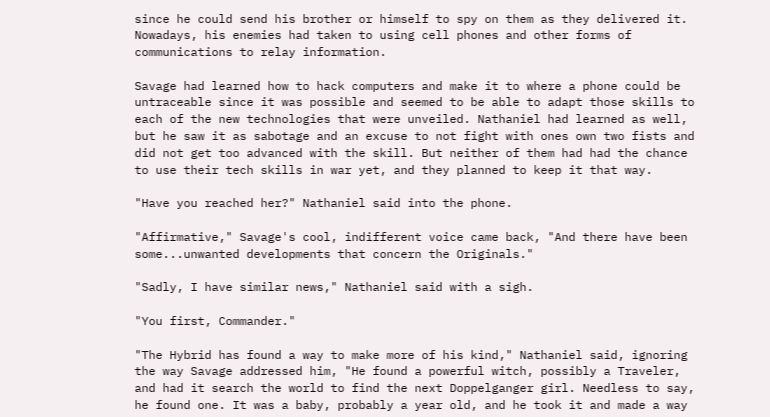since he could send his brother or himself to spy on them as they delivered it. Nowadays, his enemies had taken to using cell phones and other forms of communications to relay information.

Savage had learned how to hack computers and make it to where a phone could be untraceable since it was possible and seemed to be able to adapt those skills to each of the new technologies that were unveiled. Nathaniel had learned as well, but he saw it as sabotage and an excuse to not fight with ones own two fists and did not get too advanced with the skill. But neither of them had had the chance to use their tech skills in war yet, and they planned to keep it that way.

"Have you reached her?" Nathaniel said into the phone.

"Affirmative," Savage's cool, indifferent voice came back, "And there have been some...unwanted developments that concern the Originals."

"Sadly, I have similar news," Nathaniel said with a sigh.

"You first, Commander."

"The Hybrid has found a way to make more of his kind," Nathaniel said, ignoring the way Savage addressed him, "He found a powerful witch, possibly a Traveler, and had it search the world to find the next Doppelganger girl. Needless to say, he found one. It was a baby, probably a year old, and he took it and made a way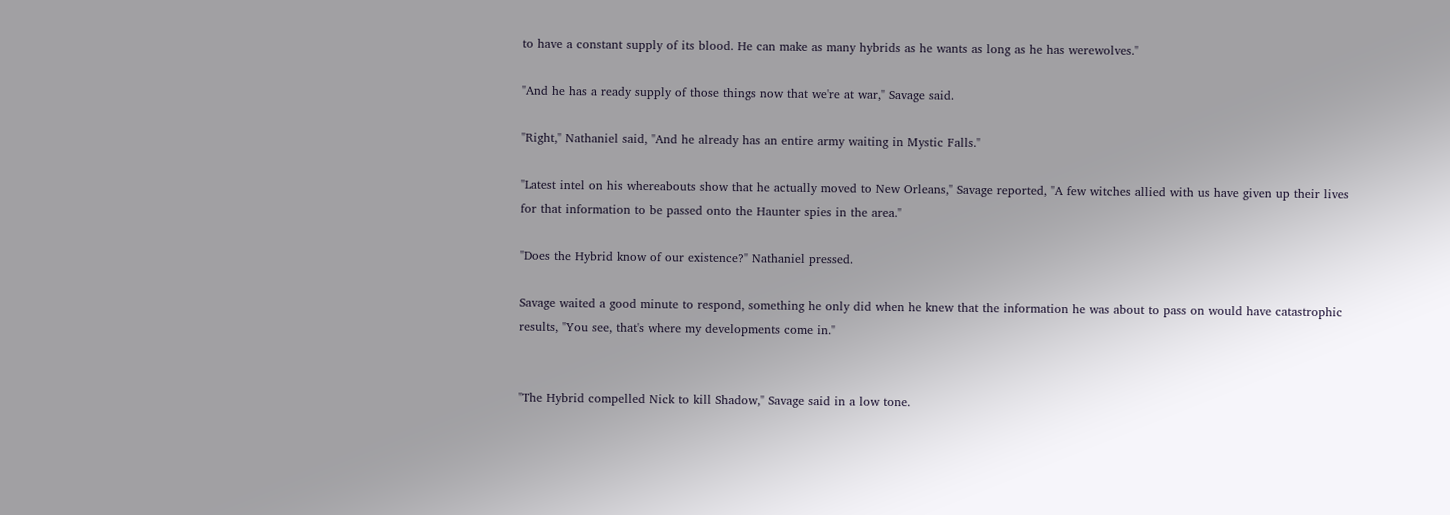to have a constant supply of its blood. He can make as many hybrids as he wants as long as he has werewolves."

"And he has a ready supply of those things now that we're at war," Savage said.

"Right," Nathaniel said, "And he already has an entire army waiting in Mystic Falls."

"Latest intel on his whereabouts show that he actually moved to New Orleans," Savage reported, "A few witches allied with us have given up their lives for that information to be passed onto the Haunter spies in the area."

"Does the Hybrid know of our existence?" Nathaniel pressed.

Savage waited a good minute to respond, something he only did when he knew that the information he was about to pass on would have catastrophic results, "You see, that's where my developments come in."


"The Hybrid compelled Nick to kill Shadow," Savage said in a low tone.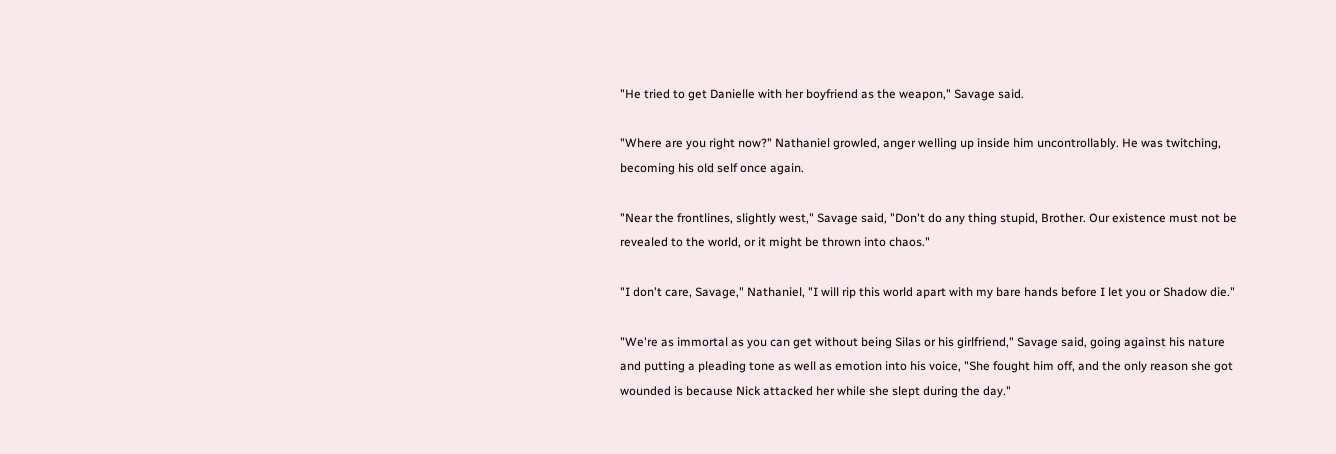"He tried to get Danielle with her boyfriend as the weapon," Savage said.

"Where are you right now?" Nathaniel growled, anger welling up inside him uncontrollably. He was twitching, becoming his old self once again.

"Near the frontlines, slightly west," Savage said, "Don't do any thing stupid, Brother. Our existence must not be revealed to the world, or it might be thrown into chaos."

"I don't care, Savage," Nathaniel, "I will rip this world apart with my bare hands before I let you or Shadow die."

"We're as immortal as you can get without being Silas or his girlfriend," Savage said, going against his nature and putting a pleading tone as well as emotion into his voice, "She fought him off, and the only reason she got wounded is because Nick attacked her while she slept during the day."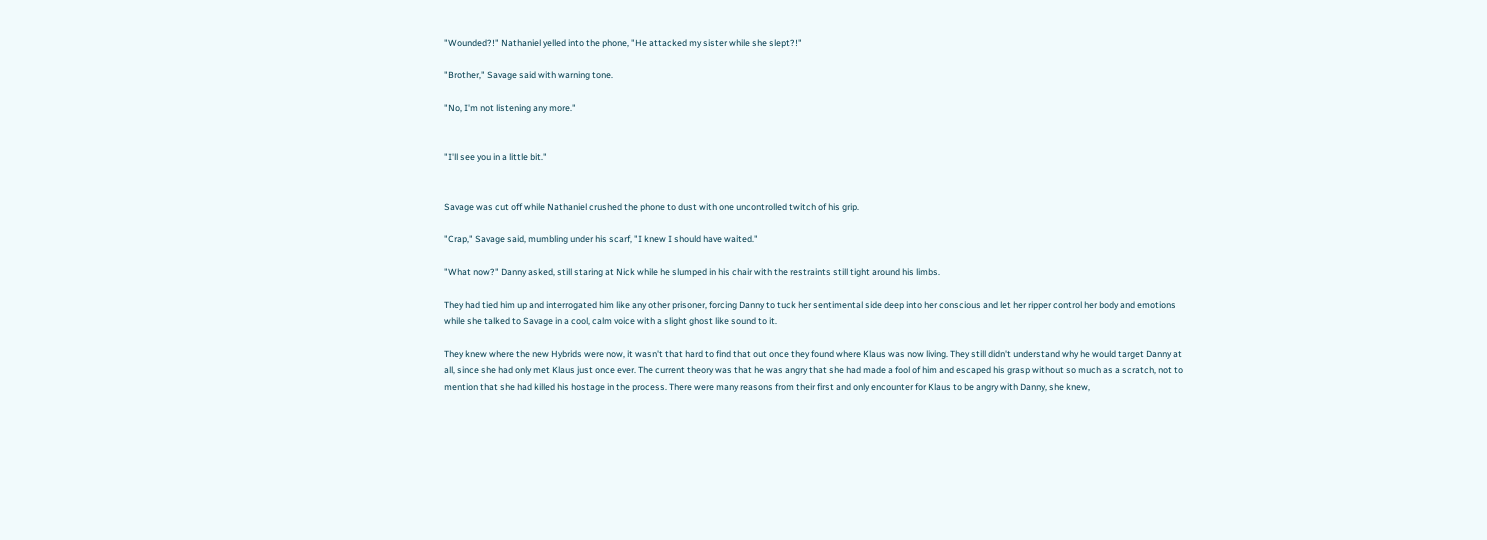"Wounded?!" Nathaniel yelled into the phone, "He attacked my sister while she slept?!"

"Brother," Savage said with warning tone.

"No, I'm not listening any more."


"I'll see you in a little bit."


Savage was cut off while Nathaniel crushed the phone to dust with one uncontrolled twitch of his grip.

"Crap," Savage said, mumbling under his scarf, "I knew I should have waited."

"What now?" Danny asked, still staring at Nick while he slumped in his chair with the restraints still tight around his limbs.

They had tied him up and interrogated him like any other prisoner, forcing Danny to tuck her sentimental side deep into her conscious and let her ripper control her body and emotions while she talked to Savage in a cool, calm voice with a slight ghost like sound to it.

They knew where the new Hybrids were now, it wasn't that hard to find that out once they found where Klaus was now living. They still didn't understand why he would target Danny at all, since she had only met Klaus just once ever. The current theory was that he was angry that she had made a fool of him and escaped his grasp without so much as a scratch, not to mention that she had killed his hostage in the process. There were many reasons from their first and only encounter for Klaus to be angry with Danny, she knew,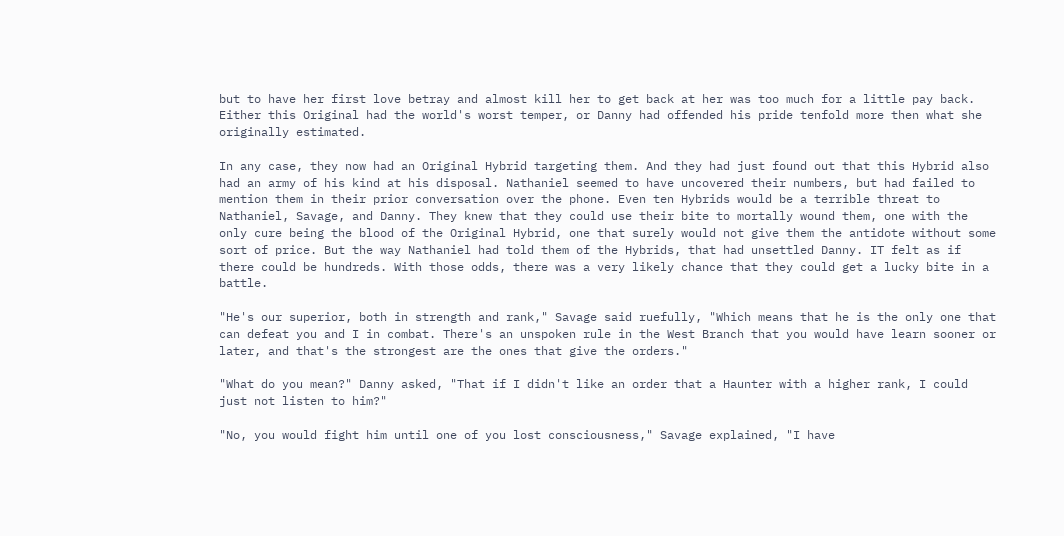but to have her first love betray and almost kill her to get back at her was too much for a little pay back. Either this Original had the world's worst temper, or Danny had offended his pride tenfold more then what she originally estimated.

In any case, they now had an Original Hybrid targeting them. And they had just found out that this Hybrid also had an army of his kind at his disposal. Nathaniel seemed to have uncovered their numbers, but had failed to mention them in their prior conversation over the phone. Even ten Hybrids would be a terrible threat to Nathaniel, Savage, and Danny. They knew that they could use their bite to mortally wound them, one with the only cure being the blood of the Original Hybrid, one that surely would not give them the antidote without some sort of price. But the way Nathaniel had told them of the Hybrids, that had unsettled Danny. IT felt as if there could be hundreds. With those odds, there was a very likely chance that they could get a lucky bite in a battle.

"He's our superior, both in strength and rank," Savage said ruefully, "Which means that he is the only one that can defeat you and I in combat. There's an unspoken rule in the West Branch that you would have learn sooner or later, and that's the strongest are the ones that give the orders."

"What do you mean?" Danny asked, "That if I didn't like an order that a Haunter with a higher rank, I could just not listen to him?"

"No, you would fight him until one of you lost consciousness," Savage explained, "I have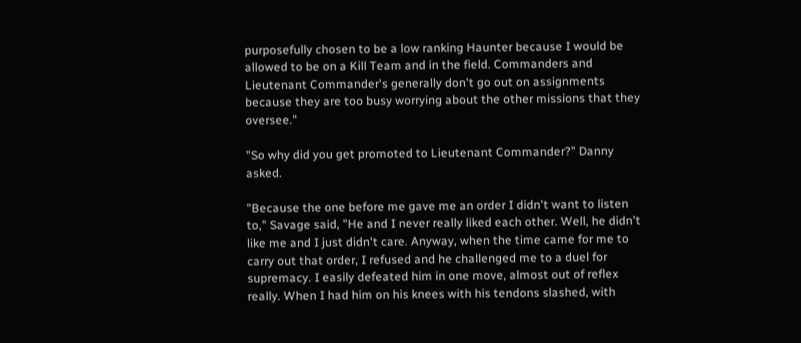purposefully chosen to be a low ranking Haunter because I would be allowed to be on a Kill Team and in the field. Commanders and Lieutenant Commander's generally don't go out on assignments because they are too busy worrying about the other missions that they oversee."

"So why did you get promoted to Lieutenant Commander?" Danny asked.

"Because the one before me gave me an order I didn't want to listen to," Savage said, "He and I never really liked each other. Well, he didn't like me and I just didn't care. Anyway, when the time came for me to carry out that order, I refused and he challenged me to a duel for supremacy. I easily defeated him in one move, almost out of reflex really. When I had him on his knees with his tendons slashed, with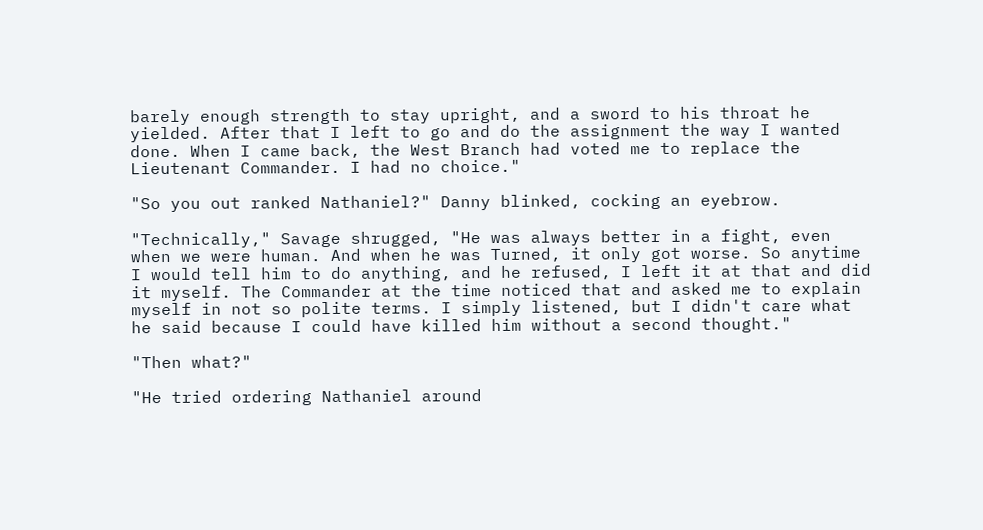barely enough strength to stay upright, and a sword to his throat he yielded. After that I left to go and do the assignment the way I wanted done. When I came back, the West Branch had voted me to replace the Lieutenant Commander. I had no choice."

"So you out ranked Nathaniel?" Danny blinked, cocking an eyebrow.

"Technically," Savage shrugged, "He was always better in a fight, even when we were human. And when he was Turned, it only got worse. So anytime I would tell him to do anything, and he refused, I left it at that and did it myself. The Commander at the time noticed that and asked me to explain myself in not so polite terms. I simply listened, but I didn't care what he said because I could have killed him without a second thought."

"Then what?"

"He tried ordering Nathaniel around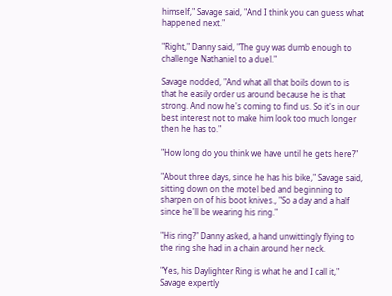himself," Savage said, "And I think you can guess what happened next."

"Right," Danny said, "The guy was dumb enough to challenge Nathaniel to a duel."

Savage nodded, "And what all that boils down to is that he easily order us around because he is that strong. And now he's coming to find us. So it's in our best interest not to make him look too much longer then he has to."

"How long do you think we have until he gets here?"

"About three days, since he has his bike," Savage said, sitting down on the motel bed and beginning to sharpen on of his boot knives., "So a day and a half since he'll be wearing his ring."

"His ring?" Danny asked, a hand unwittingly flying to the ring she had in a chain around her neck.

"Yes, his Daylighter Ring is what he and I call it," Savage expertly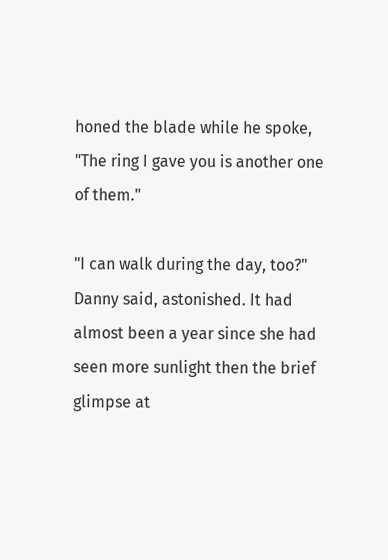honed the blade while he spoke, "The ring I gave you is another one of them."

"I can walk during the day, too?" Danny said, astonished. It had almost been a year since she had seen more sunlight then the brief glimpse at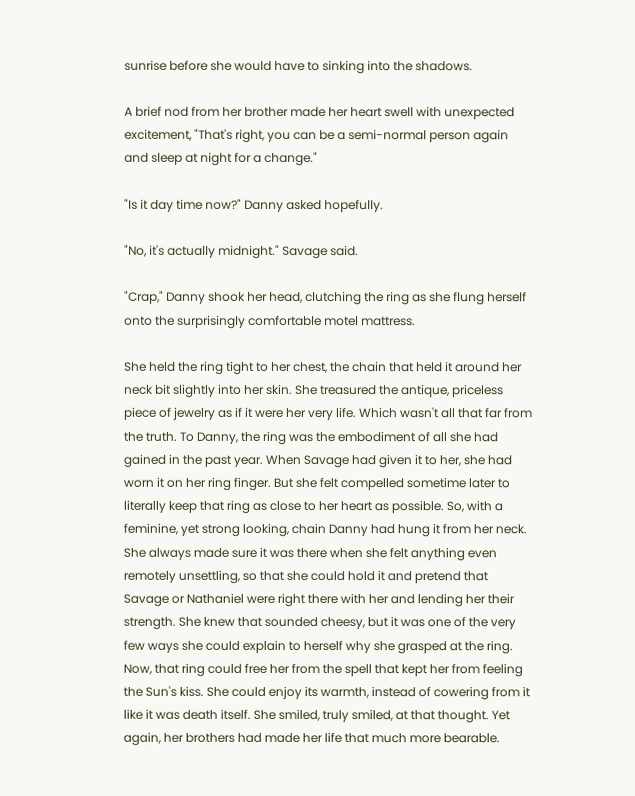sunrise before she would have to sinking into the shadows.

A brief nod from her brother made her heart swell with unexpected excitement, "That's right, you can be a semi-normal person again and sleep at night for a change."

"Is it day time now?" Danny asked hopefully.

"No, it's actually midnight." Savage said.

"Crap," Danny shook her head, clutching the ring as she flung herself onto the surprisingly comfortable motel mattress.

She held the ring tight to her chest, the chain that held it around her neck bit slightly into her skin. She treasured the antique, priceless piece of jewelry as if it were her very life. Which wasn't all that far from the truth. To Danny, the ring was the embodiment of all she had gained in the past year. When Savage had given it to her, she had worn it on her ring finger. But she felt compelled sometime later to literally keep that ring as close to her heart as possible. So, with a feminine, yet strong looking, chain Danny had hung it from her neck. She always made sure it was there when she felt anything even remotely unsettling, so that she could hold it and pretend that Savage or Nathaniel were right there with her and lending her their strength. She knew that sounded cheesy, but it was one of the very few ways she could explain to herself why she grasped at the ring. Now, that ring could free her from the spell that kept her from feeling the Sun's kiss. She could enjoy its warmth, instead of cowering from it like it was death itself. She smiled, truly smiled, at that thought. Yet again, her brothers had made her life that much more bearable.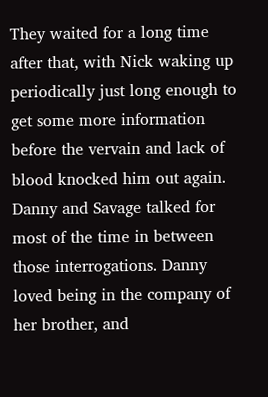They waited for a long time after that, with Nick waking up periodically just long enough to get some more information before the vervain and lack of blood knocked him out again. Danny and Savage talked for most of the time in between those interrogations. Danny loved being in the company of her brother, and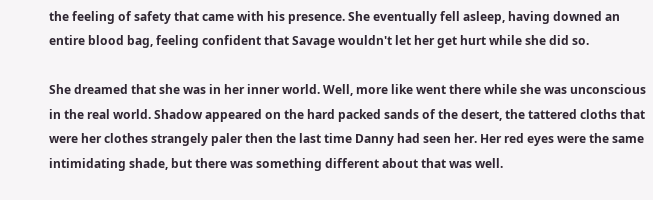the feeling of safety that came with his presence. She eventually fell asleep, having downed an entire blood bag, feeling confident that Savage wouldn't let her get hurt while she did so.

She dreamed that she was in her inner world. Well, more like went there while she was unconscious in the real world. Shadow appeared on the hard packed sands of the desert, the tattered cloths that were her clothes strangely paler then the last time Danny had seen her. Her red eyes were the same intimidating shade, but there was something different about that was well.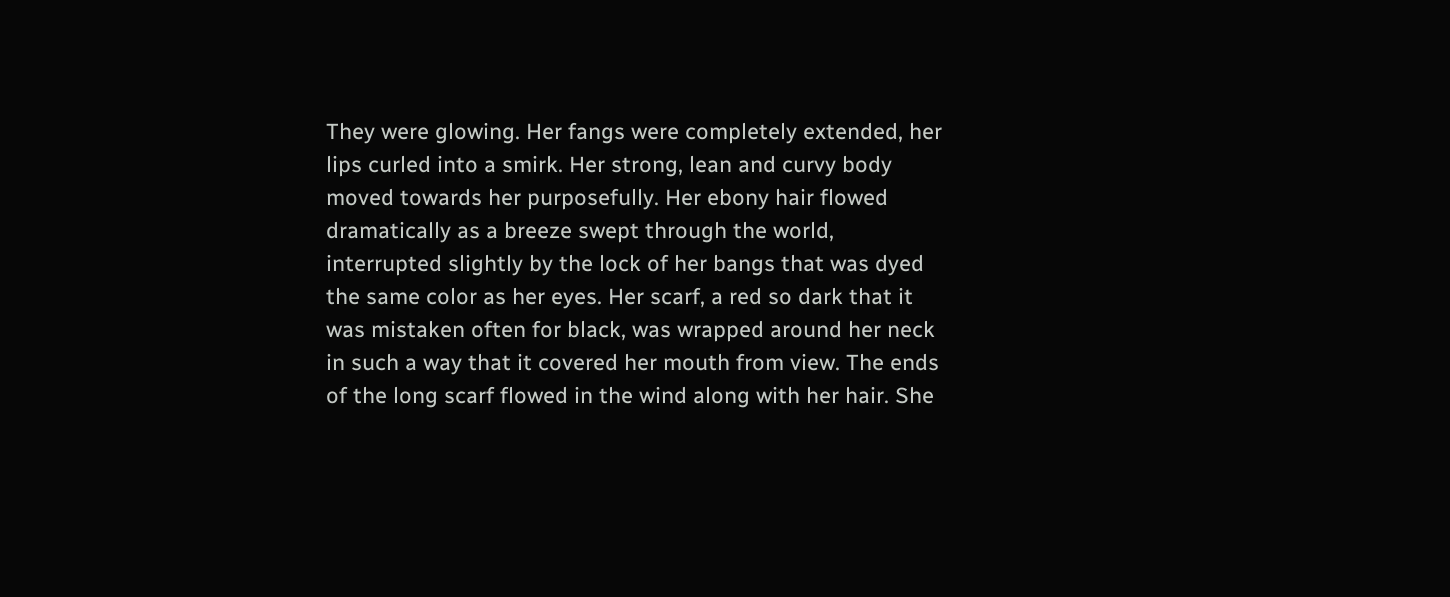They were glowing. Her fangs were completely extended, her lips curled into a smirk. Her strong, lean and curvy body moved towards her purposefully. Her ebony hair flowed dramatically as a breeze swept through the world, interrupted slightly by the lock of her bangs that was dyed the same color as her eyes. Her scarf, a red so dark that it was mistaken often for black, was wrapped around her neck in such a way that it covered her mouth from view. The ends of the long scarf flowed in the wind along with her hair. She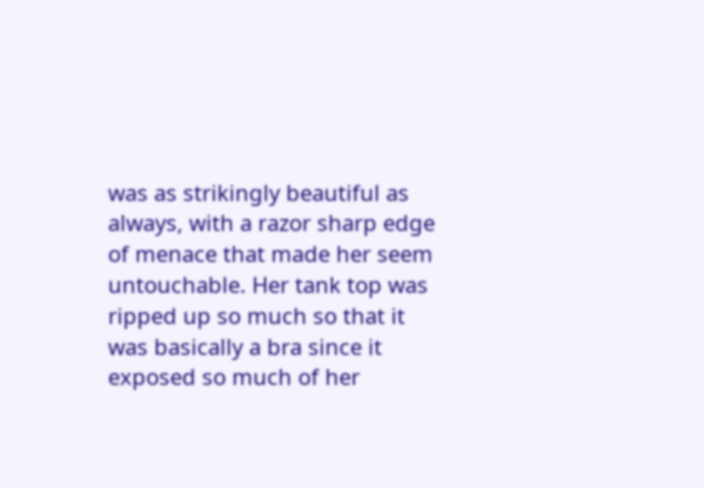was as strikingly beautiful as always, with a razor sharp edge of menace that made her seem untouchable. Her tank top was ripped up so much so that it was basically a bra since it exposed so much of her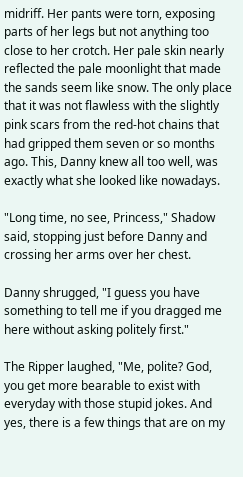midriff. Her pants were torn, exposing parts of her legs but not anything too close to her crotch. Her pale skin nearly reflected the pale moonlight that made the sands seem like snow. The only place that it was not flawless with the slightly pink scars from the red-hot chains that had gripped them seven or so months ago. This, Danny knew all too well, was exactly what she looked like nowadays.

"Long time, no see, Princess," Shadow said, stopping just before Danny and crossing her arms over her chest.

Danny shrugged, "I guess you have something to tell me if you dragged me here without asking politely first."

The Ripper laughed, "Me, polite? God, you get more bearable to exist with everyday with those stupid jokes. And yes, there is a few things that are on my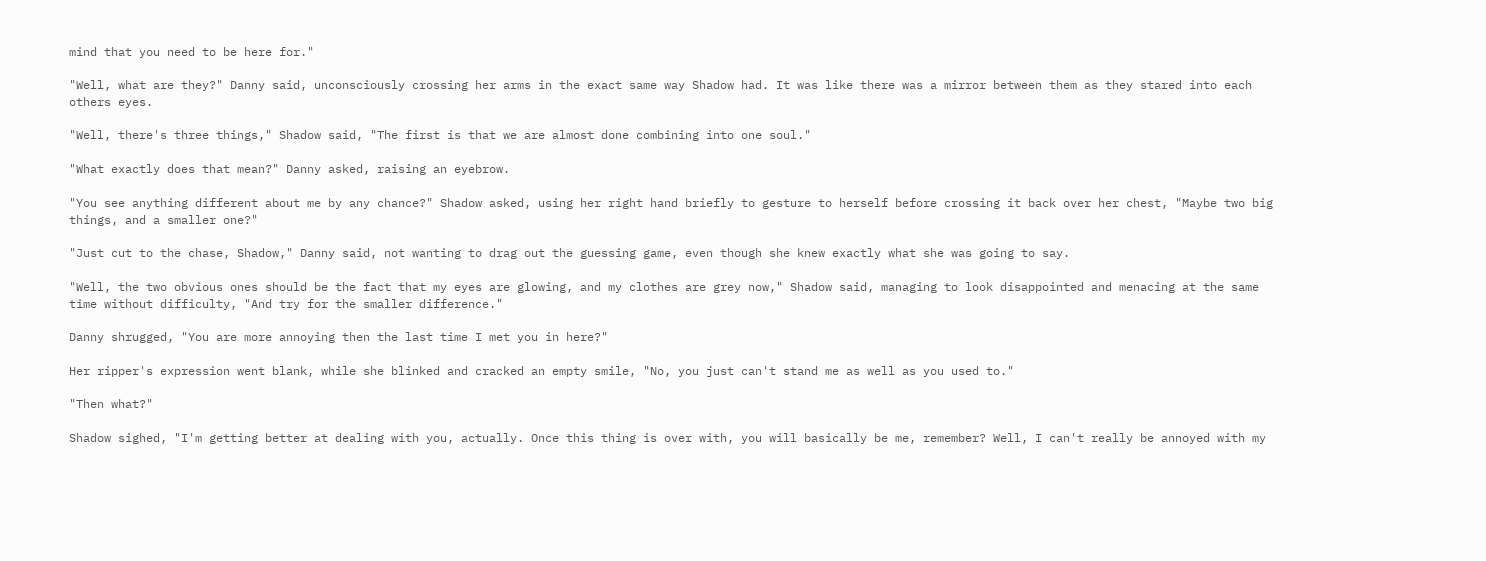mind that you need to be here for."

"Well, what are they?" Danny said, unconsciously crossing her arms in the exact same way Shadow had. It was like there was a mirror between them as they stared into each others eyes.

"Well, there's three things," Shadow said, "The first is that we are almost done combining into one soul."

"What exactly does that mean?" Danny asked, raising an eyebrow.

"You see anything different about me by any chance?" Shadow asked, using her right hand briefly to gesture to herself before crossing it back over her chest, "Maybe two big things, and a smaller one?"

"Just cut to the chase, Shadow," Danny said, not wanting to drag out the guessing game, even though she knew exactly what she was going to say.

"Well, the two obvious ones should be the fact that my eyes are glowing, and my clothes are grey now," Shadow said, managing to look disappointed and menacing at the same time without difficulty, "And try for the smaller difference."

Danny shrugged, "You are more annoying then the last time I met you in here?"

Her ripper's expression went blank, while she blinked and cracked an empty smile, "No, you just can't stand me as well as you used to."

"Then what?"

Shadow sighed, "I'm getting better at dealing with you, actually. Once this thing is over with, you will basically be me, remember? Well, I can't really be annoyed with my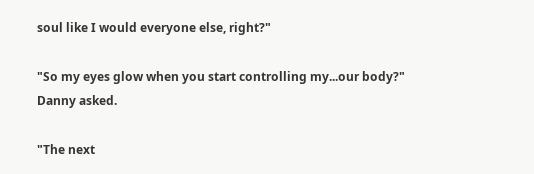soul like I would everyone else, right?"

"So my eyes glow when you start controlling my...our body?" Danny asked.

"The next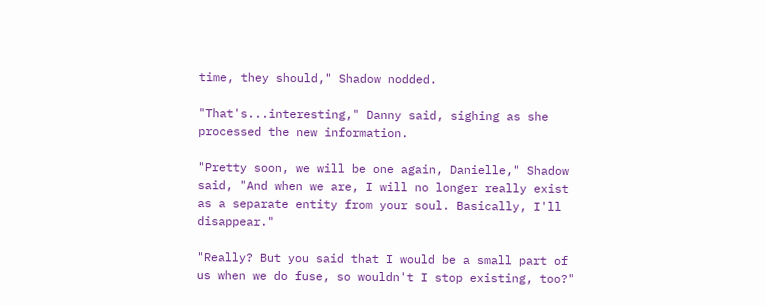time, they should," Shadow nodded.

"That's...interesting," Danny said, sighing as she processed the new information.

"Pretty soon, we will be one again, Danielle," Shadow said, "And when we are, I will no longer really exist as a separate entity from your soul. Basically, I'll disappear."

"Really? But you said that I would be a small part of us when we do fuse, so wouldn't I stop existing, too?"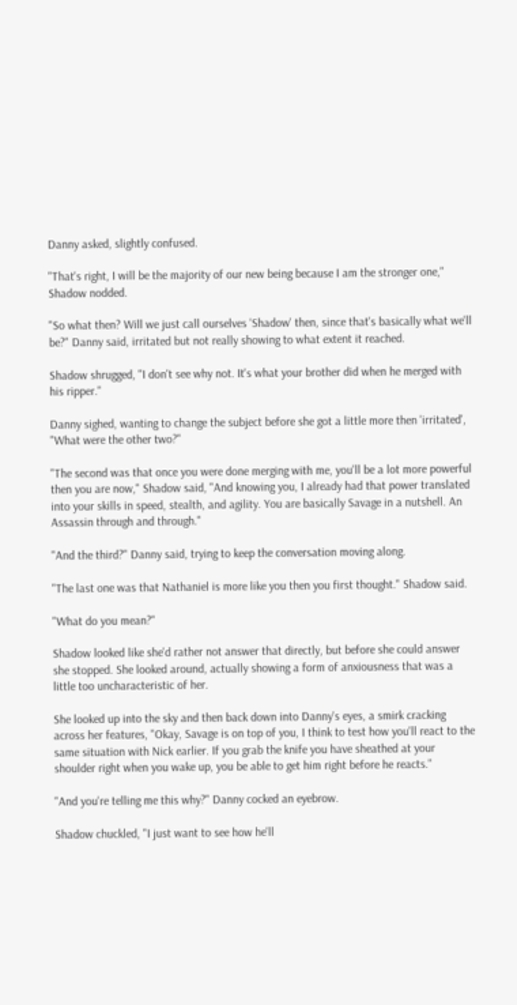Danny asked, slightly confused.

"That's right, I will be the majority of our new being because I am the stronger one," Shadow nodded.

"So what then? Will we just call ourselves 'Shadow' then, since that's basically what we'll be?" Danny said, irritated but not really showing to what extent it reached.

Shadow shrugged, "I don't see why not. It's what your brother did when he merged with his ripper."

Danny sighed, wanting to change the subject before she got a little more then 'irritated', "What were the other two?"

"The second was that once you were done merging with me, you'll be a lot more powerful then you are now," Shadow said, "And knowing you, I already had that power translated into your skills in speed, stealth, and agility. You are basically Savage in a nutshell. An Assassin through and through."

"And the third?" Danny said, trying to keep the conversation moving along.

"The last one was that Nathaniel is more like you then you first thought." Shadow said.

"What do you mean?"

Shadow looked like she'd rather not answer that directly, but before she could answer she stopped. She looked around, actually showing a form of anxiousness that was a little too uncharacteristic of her.

She looked up into the sky and then back down into Danny's eyes, a smirk cracking across her features, "Okay, Savage is on top of you, I think to test how you'll react to the same situation with Nick earlier. If you grab the knife you have sheathed at your shoulder right when you wake up, you be able to get him right before he reacts."

"And you're telling me this why?" Danny cocked an eyebrow.

Shadow chuckled, "I just want to see how he'll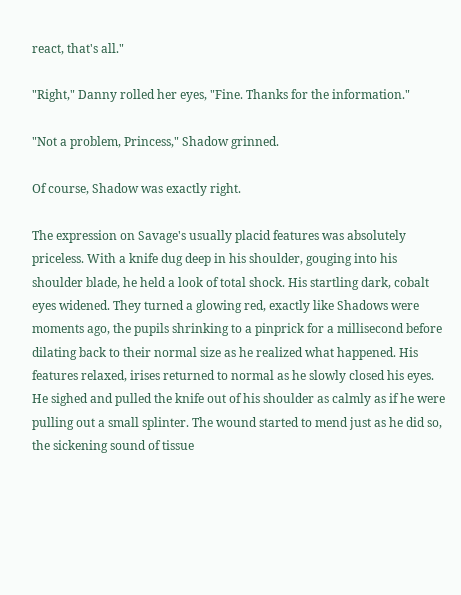react, that's all."

"Right," Danny rolled her eyes, "Fine. Thanks for the information."

"Not a problem, Princess," Shadow grinned.

Of course, Shadow was exactly right.

The expression on Savage's usually placid features was absolutely priceless. With a knife dug deep in his shoulder, gouging into his shoulder blade, he held a look of total shock. His startling dark, cobalt eyes widened. They turned a glowing red, exactly like Shadows were moments ago, the pupils shrinking to a pinprick for a millisecond before dilating back to their normal size as he realized what happened. His features relaxed, irises returned to normal as he slowly closed his eyes. He sighed and pulled the knife out of his shoulder as calmly as if he were pulling out a small splinter. The wound started to mend just as he did so, the sickening sound of tissue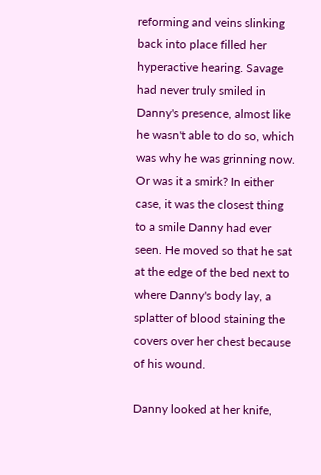reforming and veins slinking back into place filled her hyperactive hearing. Savage had never truly smiled in Danny's presence, almost like he wasn't able to do so, which was why he was grinning now. Or was it a smirk? In either case, it was the closest thing to a smile Danny had ever seen. He moved so that he sat at the edge of the bed next to where Danny's body lay, a splatter of blood staining the covers over her chest because of his wound.

Danny looked at her knife,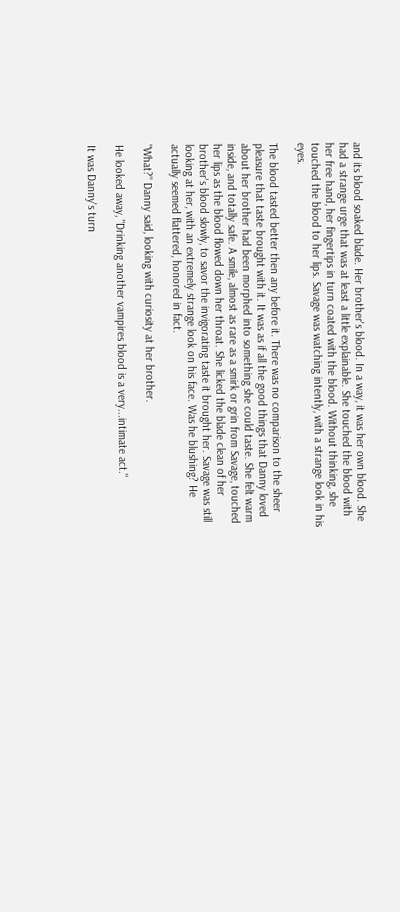and its blood soaked blade. Her brother's blood. In a way, it was her own blood. She had a strange urge that was at least a little explainable. She touched the blood with her free hand, her fingertips in turn coated with the blood. Without thinking, she touched the blood to her lips. Savage was watching intently, with a strange look in his eyes.

The blood tasted better then any before it. There was no comparison to the sheer pleasure that taste brought with it. It was as if all the good things that Danny loved about her brother had been morphed into something she could taste. She felt warm inside, and totally safe. A smile, almost as rare as a smirk or grin from Savage, touched her lips as the blood flowed down her throat. She licked the blade clean of her brother's blood slowly, to savor the invigorating taste it brought her. Savage was still looking at her, with an extremely strange look on his face. Was he blushing? He actually seemed flattered, honored in fact.

"What?" Danny said, looking with curiosity at her brother.

He looked away, "Drinking another vampires blood is a very...intimate act."

It was Danny's turn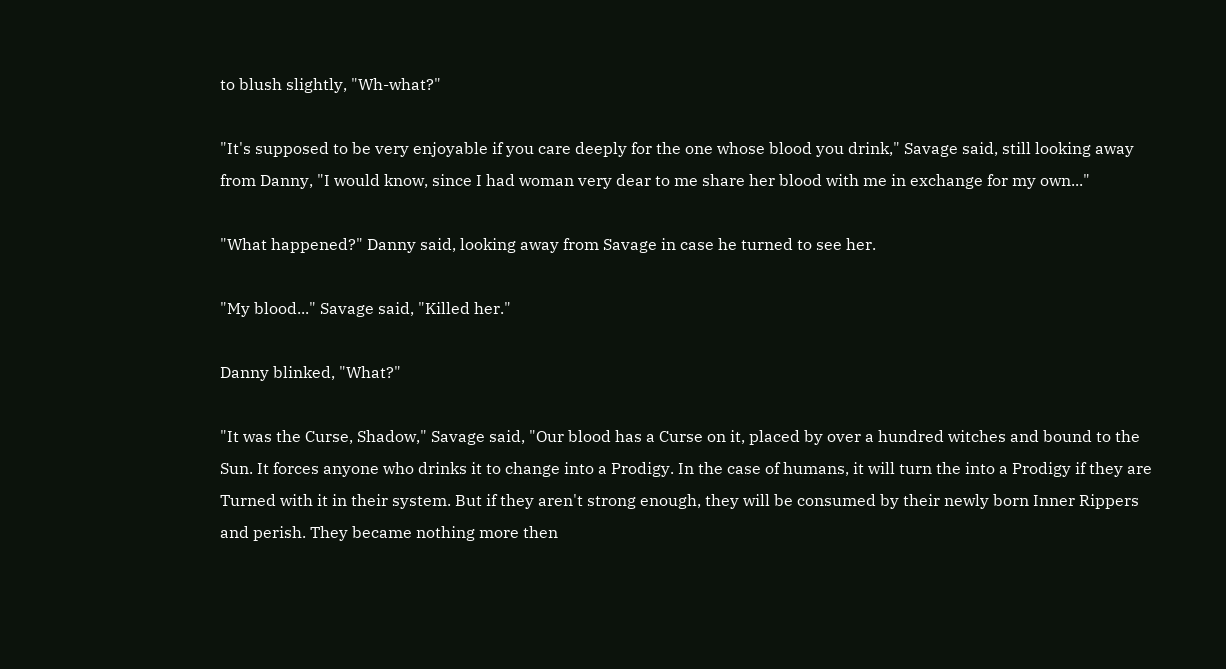to blush slightly, "Wh-what?"

"It's supposed to be very enjoyable if you care deeply for the one whose blood you drink," Savage said, still looking away from Danny, "I would know, since I had woman very dear to me share her blood with me in exchange for my own..."

"What happened?" Danny said, looking away from Savage in case he turned to see her.

"My blood..." Savage said, "Killed her."

Danny blinked, "What?"

"It was the Curse, Shadow," Savage said, "Our blood has a Curse on it, placed by over a hundred witches and bound to the Sun. It forces anyone who drinks it to change into a Prodigy. In the case of humans, it will turn the into a Prodigy if they are Turned with it in their system. But if they aren't strong enough, they will be consumed by their newly born Inner Rippers and perish. They became nothing more then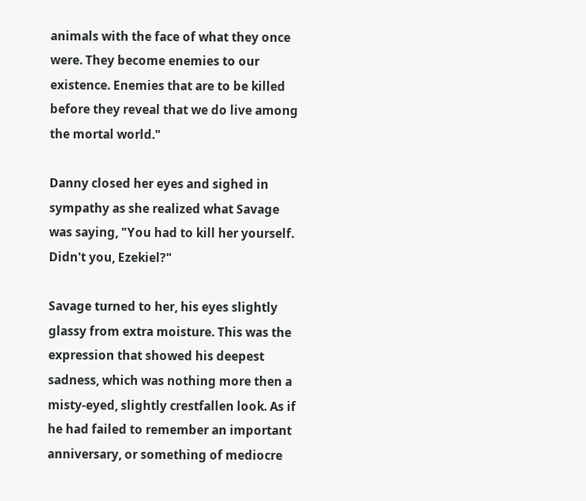animals with the face of what they once were. They become enemies to our existence. Enemies that are to be killed before they reveal that we do live among the mortal world."

Danny closed her eyes and sighed in sympathy as she realized what Savage was saying, "You had to kill her yourself. Didn't you, Ezekiel?"

Savage turned to her, his eyes slightly glassy from extra moisture. This was the expression that showed his deepest sadness, which was nothing more then a misty-eyed, slightly crestfallen look. As if he had failed to remember an important anniversary, or something of mediocre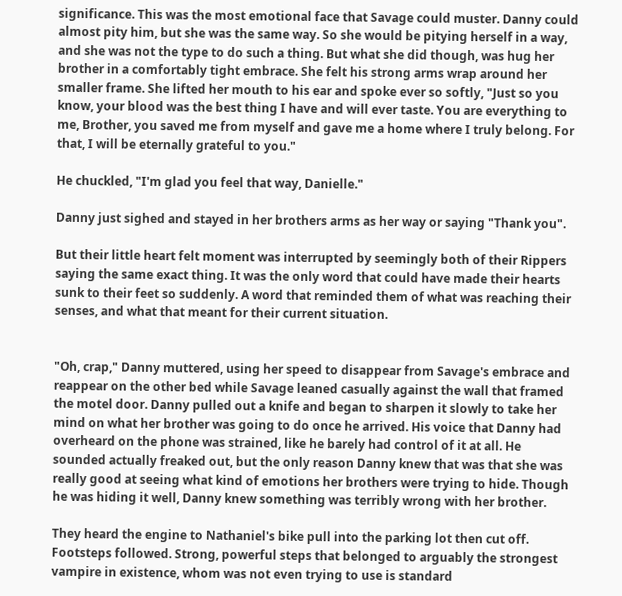significance. This was the most emotional face that Savage could muster. Danny could almost pity him, but she was the same way. So she would be pitying herself in a way, and she was not the type to do such a thing. But what she did though, was hug her brother in a comfortably tight embrace. She felt his strong arms wrap around her smaller frame. She lifted her mouth to his ear and spoke ever so softly, "Just so you know, your blood was the best thing I have and will ever taste. You are everything to me, Brother, you saved me from myself and gave me a home where I truly belong. For that, I will be eternally grateful to you."

He chuckled, "I'm glad you feel that way, Danielle."

Danny just sighed and stayed in her brothers arms as her way or saying "Thank you".

But their little heart felt moment was interrupted by seemingly both of their Rippers saying the same exact thing. It was the only word that could have made their hearts sunk to their feet so suddenly. A word that reminded them of what was reaching their senses, and what that meant for their current situation.


"Oh, crap," Danny muttered, using her speed to disappear from Savage's embrace and reappear on the other bed while Savage leaned casually against the wall that framed the motel door. Danny pulled out a knife and began to sharpen it slowly to take her mind on what her brother was going to do once he arrived. His voice that Danny had overheard on the phone was strained, like he barely had control of it at all. He sounded actually freaked out, but the only reason Danny knew that was that she was really good at seeing what kind of emotions her brothers were trying to hide. Though he was hiding it well, Danny knew something was terribly wrong with her brother.

They heard the engine to Nathaniel's bike pull into the parking lot then cut off. Footsteps followed. Strong, powerful steps that belonged to arguably the strongest vampire in existence, whom was not even trying to use is standard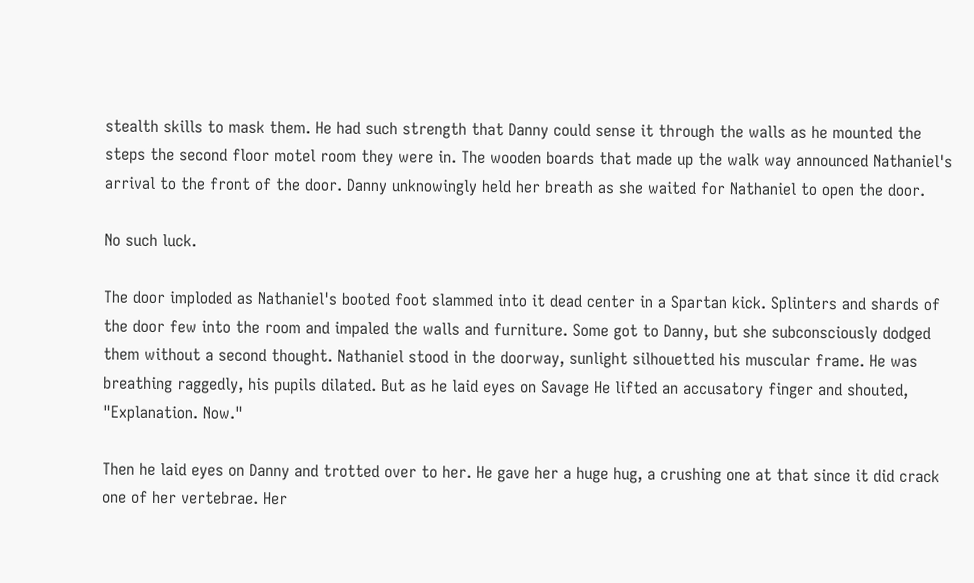stealth skills to mask them. He had such strength that Danny could sense it through the walls as he mounted the steps the second floor motel room they were in. The wooden boards that made up the walk way announced Nathaniel's arrival to the front of the door. Danny unknowingly held her breath as she waited for Nathaniel to open the door.

No such luck.

The door imploded as Nathaniel's booted foot slammed into it dead center in a Spartan kick. Splinters and shards of the door few into the room and impaled the walls and furniture. Some got to Danny, but she subconsciously dodged them without a second thought. Nathaniel stood in the doorway, sunlight silhouetted his muscular frame. He was breathing raggedly, his pupils dilated. But as he laid eyes on Savage He lifted an accusatory finger and shouted, "Explanation. Now."

Then he laid eyes on Danny and trotted over to her. He gave her a huge hug, a crushing one at that since it did crack one of her vertebrae. Her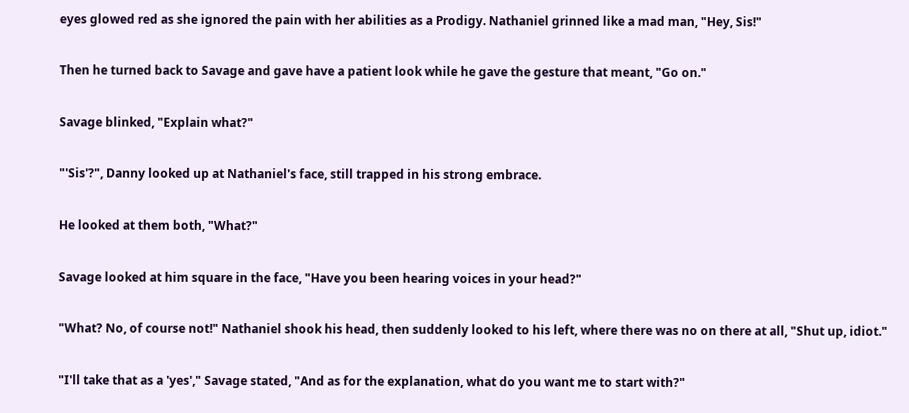eyes glowed red as she ignored the pain with her abilities as a Prodigy. Nathaniel grinned like a mad man, "Hey, Sis!"

Then he turned back to Savage and gave have a patient look while he gave the gesture that meant, "Go on."

Savage blinked, "Explain what?"

"'Sis'?", Danny looked up at Nathaniel's face, still trapped in his strong embrace.

He looked at them both, "What?"

Savage looked at him square in the face, "Have you been hearing voices in your head?"

"What? No, of course not!" Nathaniel shook his head, then suddenly looked to his left, where there was no on there at all, "Shut up, idiot."

"I'll take that as a 'yes'," Savage stated, "And as for the explanation, what do you want me to start with?"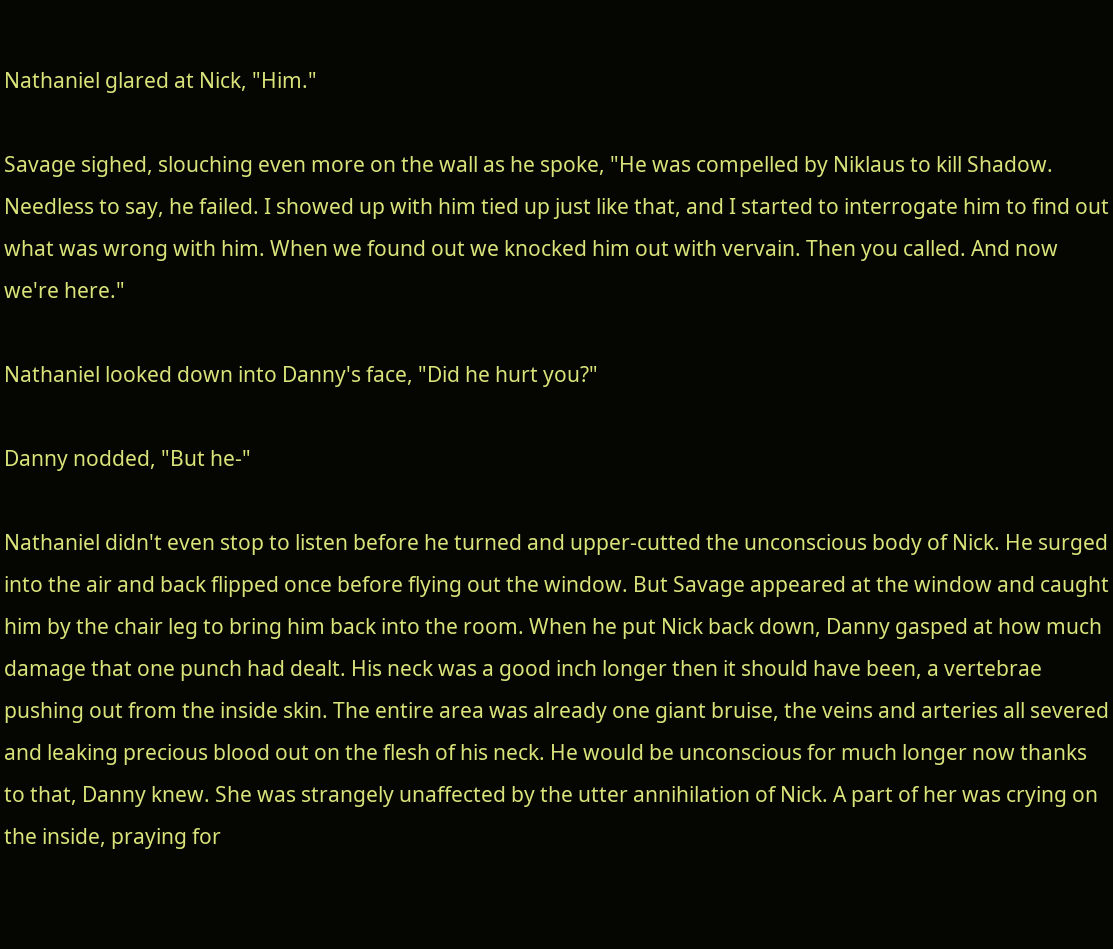Nathaniel glared at Nick, "Him."

Savage sighed, slouching even more on the wall as he spoke, "He was compelled by Niklaus to kill Shadow. Needless to say, he failed. I showed up with him tied up just like that, and I started to interrogate him to find out what was wrong with him. When we found out we knocked him out with vervain. Then you called. And now we're here."

Nathaniel looked down into Danny's face, "Did he hurt you?"

Danny nodded, "But he-"

Nathaniel didn't even stop to listen before he turned and upper-cutted the unconscious body of Nick. He surged into the air and back flipped once before flying out the window. But Savage appeared at the window and caught him by the chair leg to bring him back into the room. When he put Nick back down, Danny gasped at how much damage that one punch had dealt. His neck was a good inch longer then it should have been, a vertebrae pushing out from the inside skin. The entire area was already one giant bruise, the veins and arteries all severed and leaking precious blood out on the flesh of his neck. He would be unconscious for much longer now thanks to that, Danny knew. She was strangely unaffected by the utter annihilation of Nick. A part of her was crying on the inside, praying for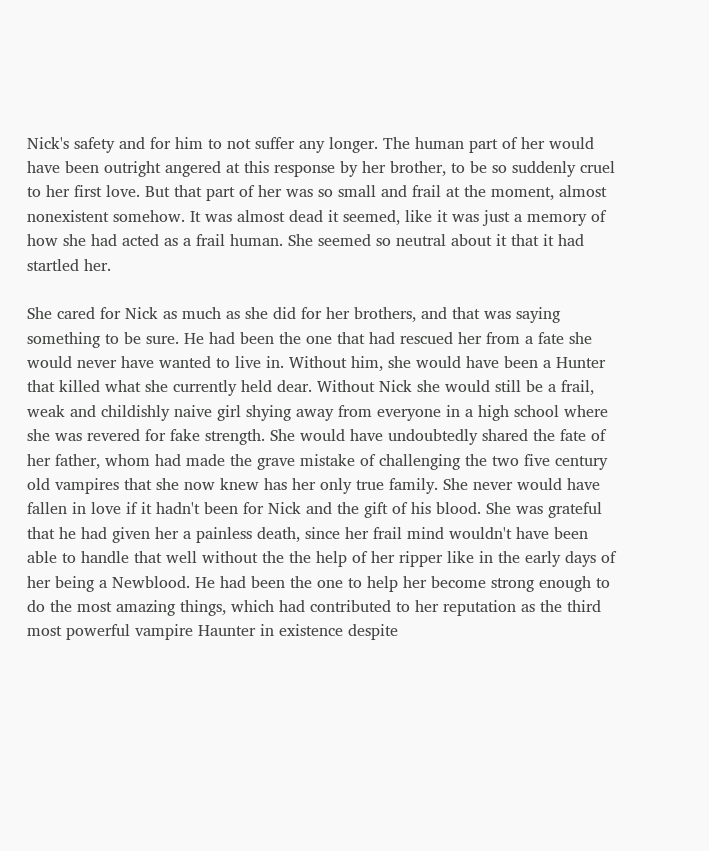Nick's safety and for him to not suffer any longer. The human part of her would have been outright angered at this response by her brother, to be so suddenly cruel to her first love. But that part of her was so small and frail at the moment, almost nonexistent somehow. It was almost dead it seemed, like it was just a memory of how she had acted as a frail human. She seemed so neutral about it that it had startled her.

She cared for Nick as much as she did for her brothers, and that was saying something to be sure. He had been the one that had rescued her from a fate she would never have wanted to live in. Without him, she would have been a Hunter that killed what she currently held dear. Without Nick she would still be a frail, weak and childishly naive girl shying away from everyone in a high school where she was revered for fake strength. She would have undoubtedly shared the fate of her father, whom had made the grave mistake of challenging the two five century old vampires that she now knew has her only true family. She never would have fallen in love if it hadn't been for Nick and the gift of his blood. She was grateful that he had given her a painless death, since her frail mind wouldn't have been able to handle that well without the the help of her ripper like in the early days of her being a Newblood. He had been the one to help her become strong enough to do the most amazing things, which had contributed to her reputation as the third most powerful vampire Haunter in existence despite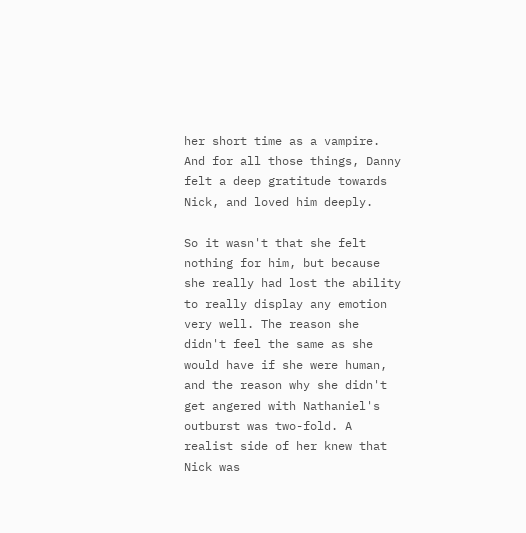her short time as a vampire. And for all those things, Danny felt a deep gratitude towards Nick, and loved him deeply.

So it wasn't that she felt nothing for him, but because she really had lost the ability to really display any emotion very well. The reason she didn't feel the same as she would have if she were human, and the reason why she didn't get angered with Nathaniel's outburst was two-fold. A realist side of her knew that Nick was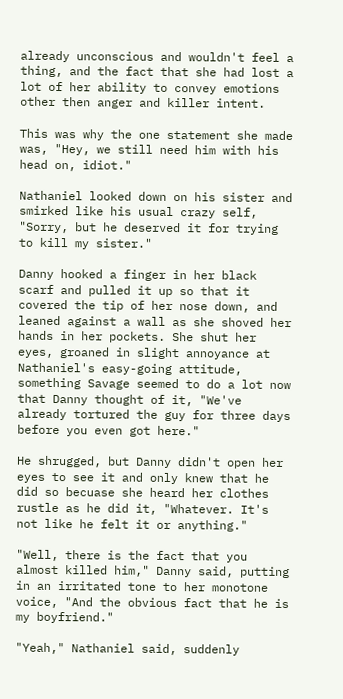already unconscious and wouldn't feel a thing, and the fact that she had lost a lot of her ability to convey emotions other then anger and killer intent.

This was why the one statement she made was, "Hey, we still need him with his head on, idiot."

Nathaniel looked down on his sister and smirked like his usual crazy self, "Sorry, but he deserved it for trying to kill my sister."

Danny hooked a finger in her black scarf and pulled it up so that it covered the tip of her nose down, and leaned against a wall as she shoved her hands in her pockets. She shut her eyes, groaned in slight annoyance at Nathaniel's easy-going attitude, something Savage seemed to do a lot now that Danny thought of it, "We've already tortured the guy for three days before you even got here."

He shrugged, but Danny didn't open her eyes to see it and only knew that he did so becuase she heard her clothes rustle as he did it, "Whatever. It's not like he felt it or anything."

"Well, there is the fact that you almost killed him," Danny said, putting in an irritated tone to her monotone voice, "And the obvious fact that he is my boyfriend."

"Yeah," Nathaniel said, suddenly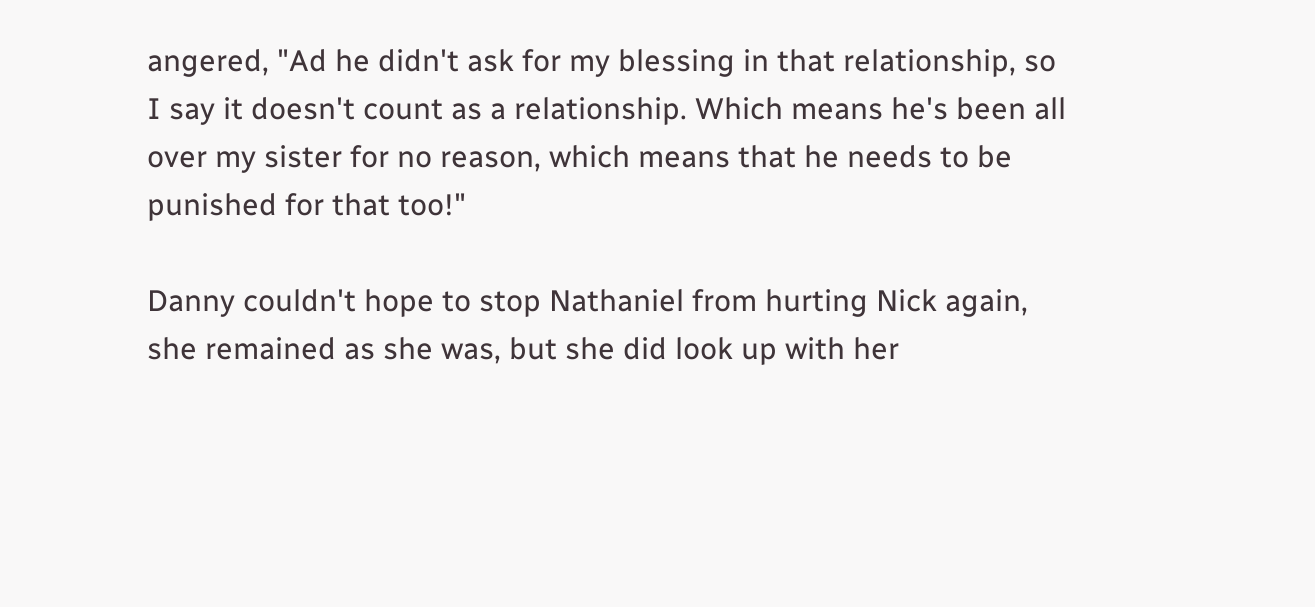angered, "Ad he didn't ask for my blessing in that relationship, so I say it doesn't count as a relationship. Which means he's been all over my sister for no reason, which means that he needs to be punished for that too!"

Danny couldn't hope to stop Nathaniel from hurting Nick again, she remained as she was, but she did look up with her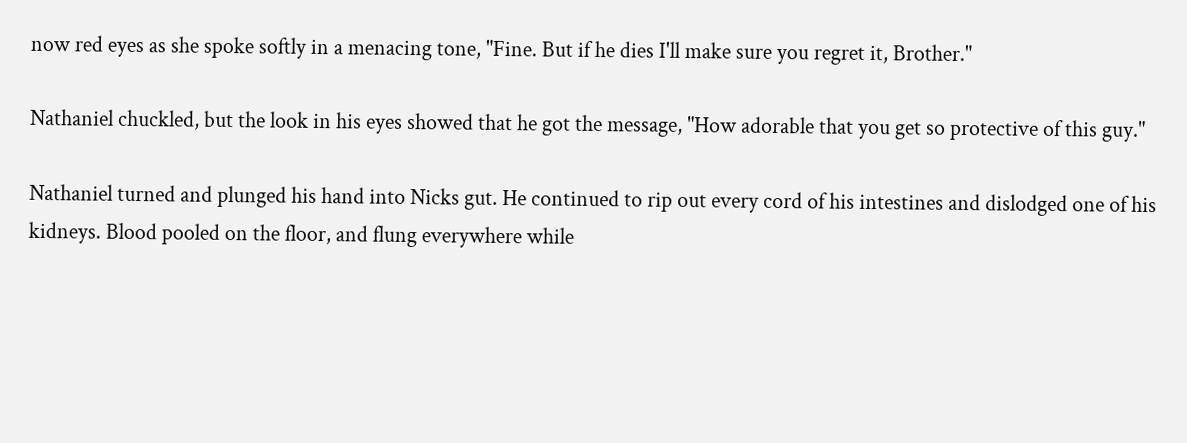now red eyes as she spoke softly in a menacing tone, "Fine. But if he dies I'll make sure you regret it, Brother."

Nathaniel chuckled, but the look in his eyes showed that he got the message, "How adorable that you get so protective of this guy."

Nathaniel turned and plunged his hand into Nicks gut. He continued to rip out every cord of his intestines and dislodged one of his kidneys. Blood pooled on the floor, and flung everywhere while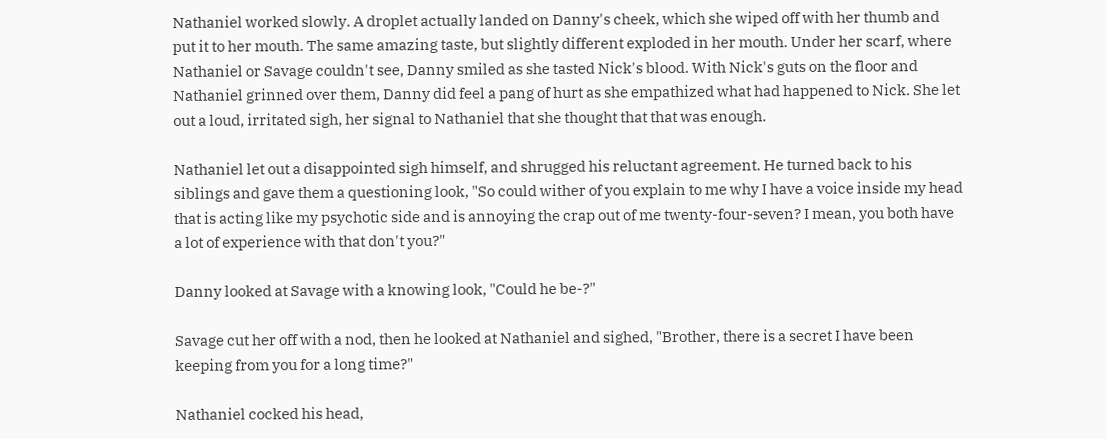Nathaniel worked slowly. A droplet actually landed on Danny's cheek, which she wiped off with her thumb and put it to her mouth. The same amazing taste, but slightly different exploded in her mouth. Under her scarf, where Nathaniel or Savage couldn't see, Danny smiled as she tasted Nick's blood. With Nick's guts on the floor and Nathaniel grinned over them, Danny did feel a pang of hurt as she empathized what had happened to Nick. She let out a loud, irritated sigh, her signal to Nathaniel that she thought that that was enough.

Nathaniel let out a disappointed sigh himself, and shrugged his reluctant agreement. He turned back to his siblings and gave them a questioning look, "So could wither of you explain to me why I have a voice inside my head that is acting like my psychotic side and is annoying the crap out of me twenty-four-seven? I mean, you both have a lot of experience with that don't you?"

Danny looked at Savage with a knowing look, "Could he be-?"

Savage cut her off with a nod, then he looked at Nathaniel and sighed, "Brother, there is a secret I have been keeping from you for a long time?"

Nathaniel cocked his head,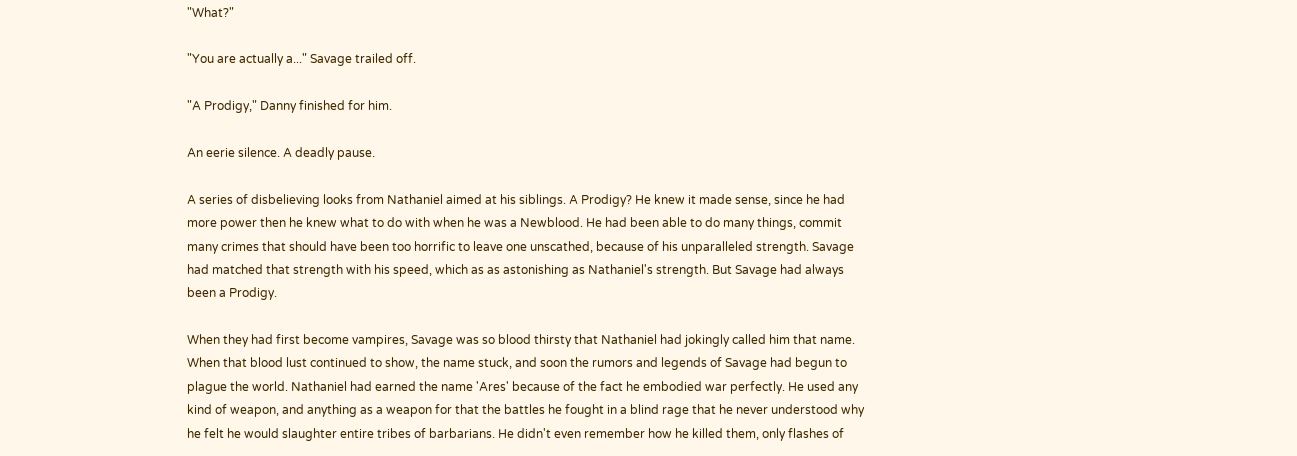"What?"

"You are actually a..." Savage trailed off.

"A Prodigy," Danny finished for him.

An eerie silence. A deadly pause.

A series of disbelieving looks from Nathaniel aimed at his siblings. A Prodigy? He knew it made sense, since he had more power then he knew what to do with when he was a Newblood. He had been able to do many things, commit many crimes that should have been too horrific to leave one unscathed, because of his unparalleled strength. Savage had matched that strength with his speed, which as as astonishing as Nathaniel's strength. But Savage had always been a Prodigy.

When they had first become vampires, Savage was so blood thirsty that Nathaniel had jokingly called him that name. When that blood lust continued to show, the name stuck, and soon the rumors and legends of Savage had begun to plague the world. Nathaniel had earned the name 'Ares' because of the fact he embodied war perfectly. He used any kind of weapon, and anything as a weapon for that the battles he fought in a blind rage that he never understood why he felt he would slaughter entire tribes of barbarians. He didn't even remember how he killed them, only flashes of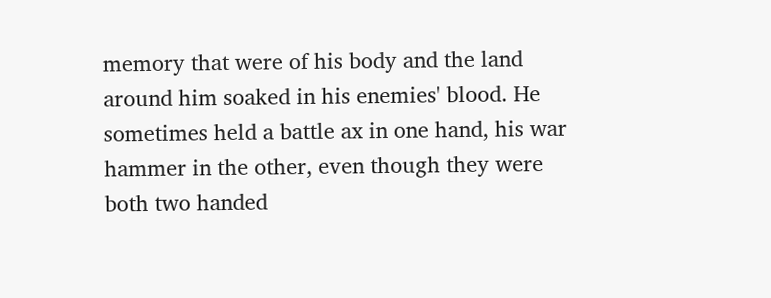memory that were of his body and the land around him soaked in his enemies' blood. He sometimes held a battle ax in one hand, his war hammer in the other, even though they were both two handed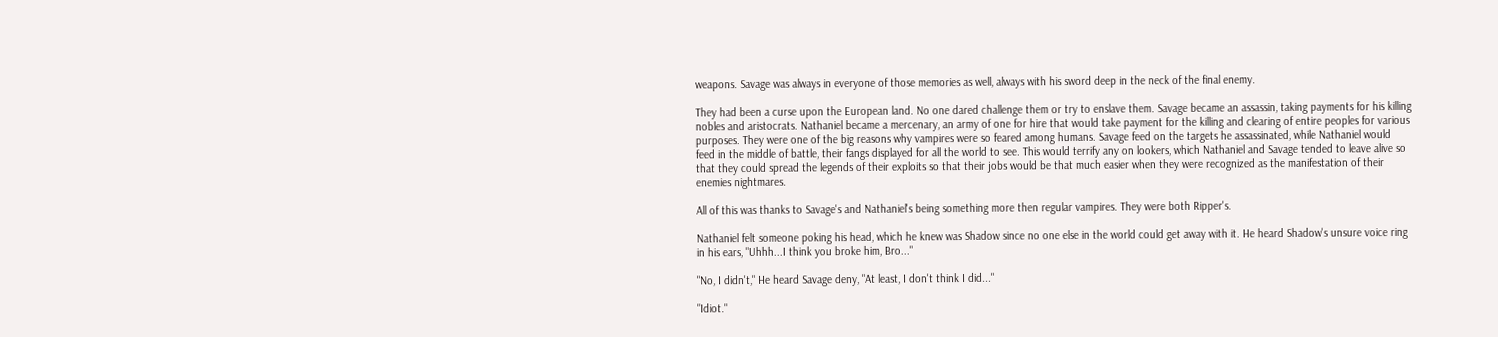weapons. Savage was always in everyone of those memories as well, always with his sword deep in the neck of the final enemy.

They had been a curse upon the European land. No one dared challenge them or try to enslave them. Savage became an assassin, taking payments for his killing nobles and aristocrats. Nathaniel became a mercenary, an army of one for hire that would take payment for the killing and clearing of entire peoples for various purposes. They were one of the big reasons why vampires were so feared among humans. Savage feed on the targets he assassinated, while Nathaniel would feed in the middle of battle, their fangs displayed for all the world to see. This would terrify any on lookers, which Nathaniel and Savage tended to leave alive so that they could spread the legends of their exploits so that their jobs would be that much easier when they were recognized as the manifestation of their enemies nightmares.

All of this was thanks to Savage's and Nathaniel's being something more then regular vampires. They were both Ripper's.

Nathaniel felt someone poking his head, which he knew was Shadow since no one else in the world could get away with it. He heard Shadow's unsure voice ring in his ears, "Uhhh...I think you broke him, Bro..."

"No, I didn't," He heard Savage deny, "At least, I don't think I did..."

"Idiot."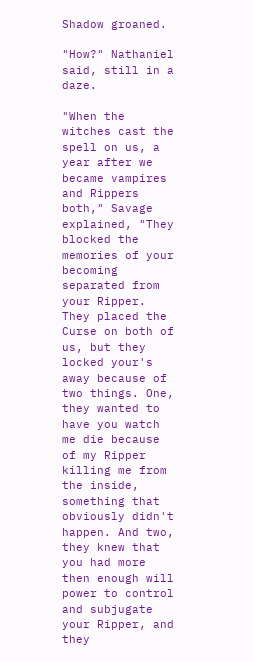Shadow groaned.

"How?" Nathaniel said, still in a daze.

"When the witches cast the spell on us, a year after we became vampires and Rippers both," Savage explained, "They blocked the memories of your becoming separated from your Ripper. They placed the Curse on both of us, but they locked your's away because of two things. One, they wanted to have you watch me die because of my Ripper killing me from the inside, something that obviously didn't happen. And two, they knew that you had more then enough will power to control and subjugate your Ripper, and they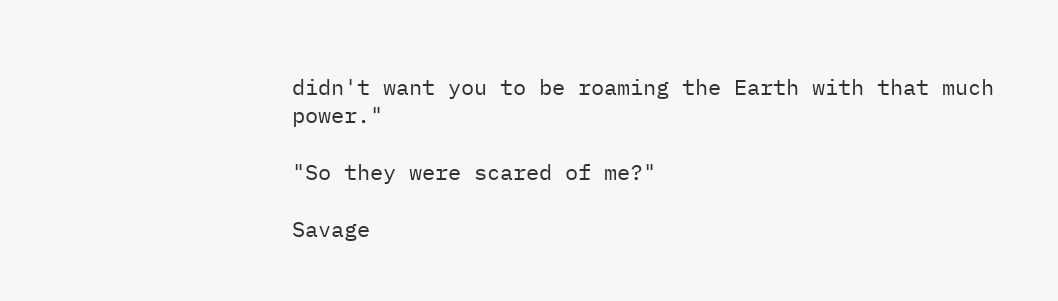didn't want you to be roaming the Earth with that much power."

"So they were scared of me?"

Savage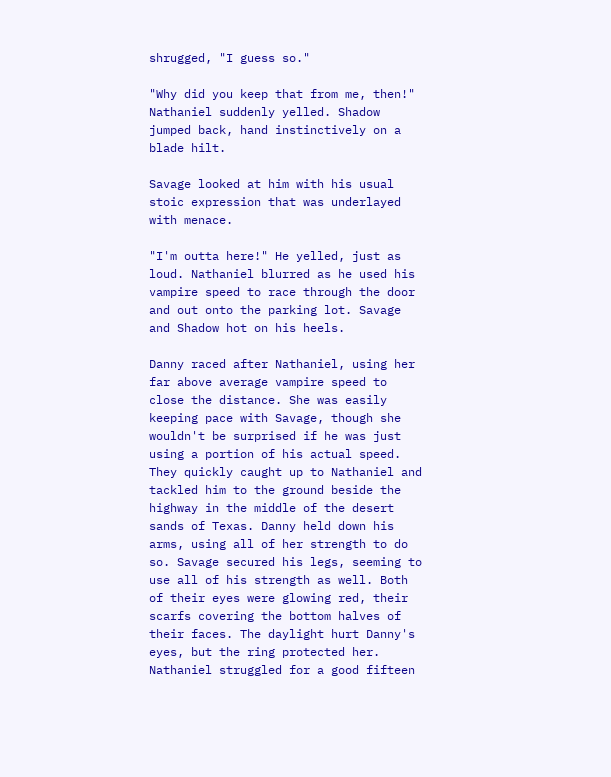shrugged, "I guess so."

"Why did you keep that from me, then!" Nathaniel suddenly yelled. Shadow jumped back, hand instinctively on a blade hilt.

Savage looked at him with his usual stoic expression that was underlayed with menace.

"I'm outta here!" He yelled, just as loud. Nathaniel blurred as he used his vampire speed to race through the door and out onto the parking lot. Savage and Shadow hot on his heels.

Danny raced after Nathaniel, using her far above average vampire speed to close the distance. She was easily keeping pace with Savage, though she wouldn't be surprised if he was just using a portion of his actual speed. They quickly caught up to Nathaniel and tackled him to the ground beside the highway in the middle of the desert sands of Texas. Danny held down his arms, using all of her strength to do so. Savage secured his legs, seeming to use all of his strength as well. Both of their eyes were glowing red, their scarfs covering the bottom halves of their faces. The daylight hurt Danny's eyes, but the ring protected her. Nathaniel struggled for a good fifteen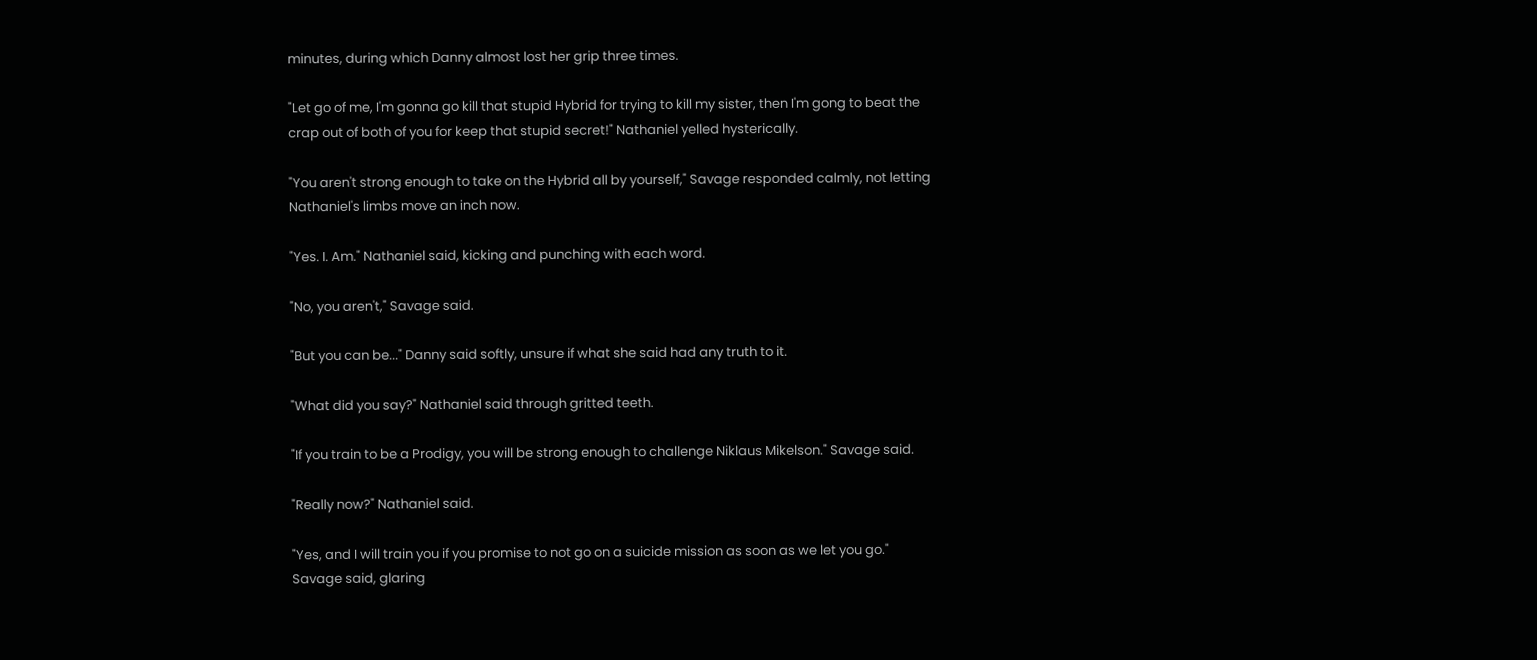minutes, during which Danny almost lost her grip three times.

"Let go of me, I'm gonna go kill that stupid Hybrid for trying to kill my sister, then I'm gong to beat the crap out of both of you for keep that stupid secret!" Nathaniel yelled hysterically.

"You aren't strong enough to take on the Hybrid all by yourself," Savage responded calmly, not letting Nathaniel's limbs move an inch now.

"Yes. I. Am." Nathaniel said, kicking and punching with each word.

"No, you aren't," Savage said.

"But you can be..." Danny said softly, unsure if what she said had any truth to it.

"What did you say?" Nathaniel said through gritted teeth.

"If you train to be a Prodigy, you will be strong enough to challenge Niklaus Mikelson." Savage said.

"Really now?" Nathaniel said.

"Yes, and I will train you if you promise to not go on a suicide mission as soon as we let you go." Savage said, glaring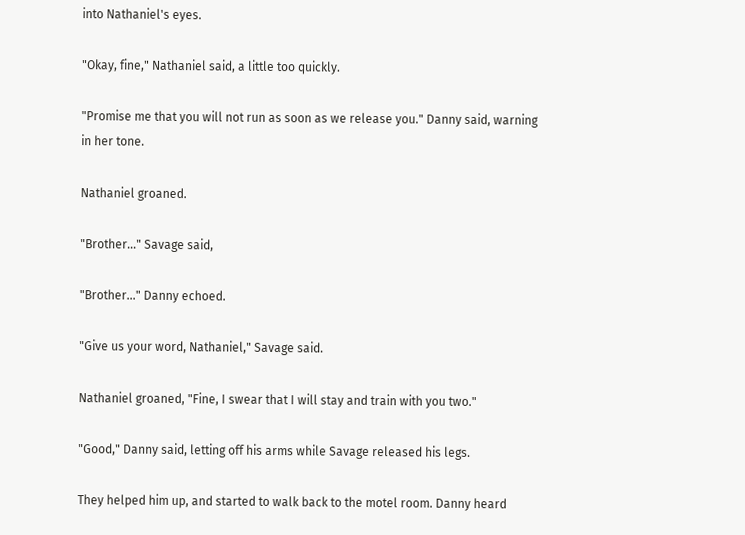into Nathaniel's eyes.

"Okay, fine," Nathaniel said, a little too quickly.

"Promise me that you will not run as soon as we release you." Danny said, warning in her tone.

Nathaniel groaned.

"Brother..." Savage said,

"Brother..." Danny echoed.

"Give us your word, Nathaniel," Savage said.

Nathaniel groaned, "Fine, I swear that I will stay and train with you two."

"Good," Danny said, letting off his arms while Savage released his legs.

They helped him up, and started to walk back to the motel room. Danny heard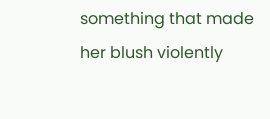something that made her blush violently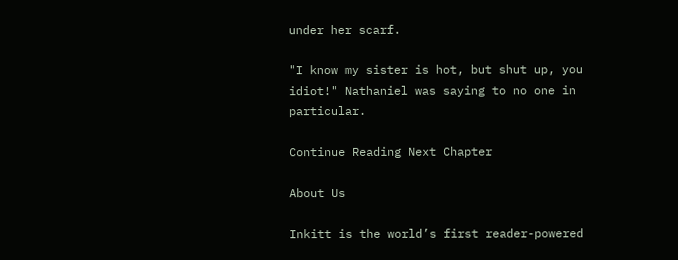under her scarf.

"I know my sister is hot, but shut up, you idiot!" Nathaniel was saying to no one in particular.

Continue Reading Next Chapter

About Us

Inkitt is the world’s first reader-powered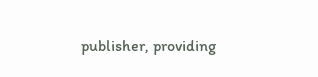publisher, providing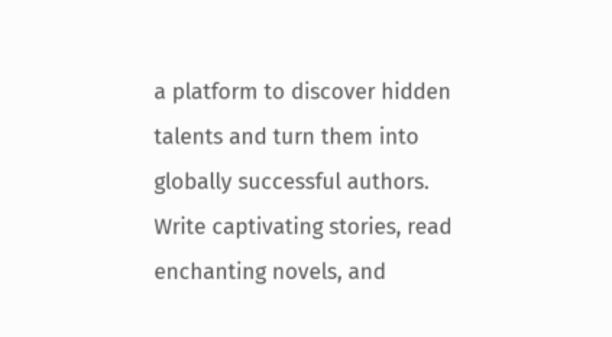a platform to discover hidden talents and turn them into globally successful authors. Write captivating stories, read enchanting novels, and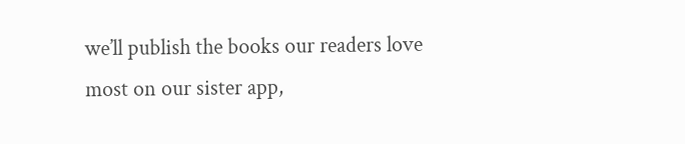we’ll publish the books our readers love most on our sister app,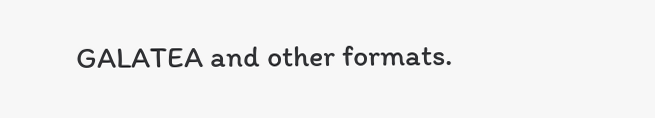GALATEA and other formats.